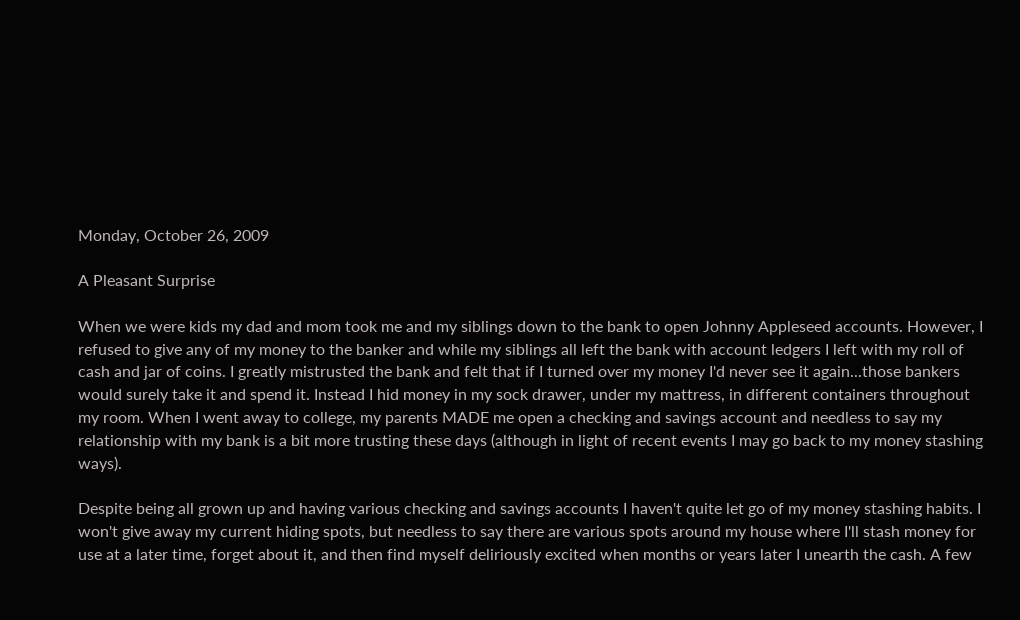Monday, October 26, 2009

A Pleasant Surprise

When we were kids my dad and mom took me and my siblings down to the bank to open Johnny Appleseed accounts. However, I refused to give any of my money to the banker and while my siblings all left the bank with account ledgers I left with my roll of cash and jar of coins. I greatly mistrusted the bank and felt that if I turned over my money I'd never see it again...those bankers would surely take it and spend it. Instead I hid money in my sock drawer, under my mattress, in different containers throughout my room. When I went away to college, my parents MADE me open a checking and savings account and needless to say my relationship with my bank is a bit more trusting these days (although in light of recent events I may go back to my money stashing ways).

Despite being all grown up and having various checking and savings accounts I haven't quite let go of my money stashing habits. I won't give away my current hiding spots, but needless to say there are various spots around my house where I'll stash money for use at a later time, forget about it, and then find myself deliriously excited when months or years later I unearth the cash. A few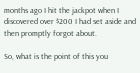months ago I hit the jackpot when I discovered over $200 I had set aside and then promptly forgot about.

So, what is the point of this you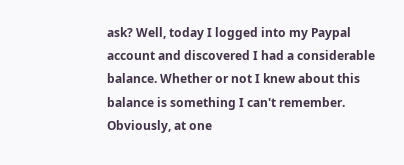ask? Well, today I logged into my Paypal account and discovered I had a considerable balance. Whether or not I knew about this balance is something I can't remember. Obviously, at one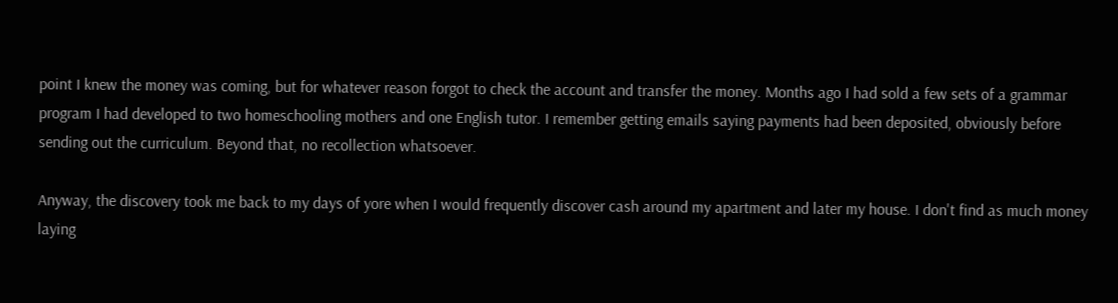point I knew the money was coming, but for whatever reason forgot to check the account and transfer the money. Months ago I had sold a few sets of a grammar program I had developed to two homeschooling mothers and one English tutor. I remember getting emails saying payments had been deposited, obviously before sending out the curriculum. Beyond that, no recollection whatsoever.

Anyway, the discovery took me back to my days of yore when I would frequently discover cash around my apartment and later my house. I don't find as much money laying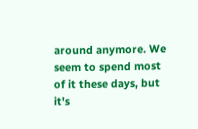around anymore. We seem to spend most of it these days, but it's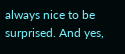always nice to be surprised. And yes,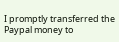I promptly transferred the Paypal money to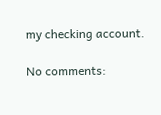my checking account.

No comments: